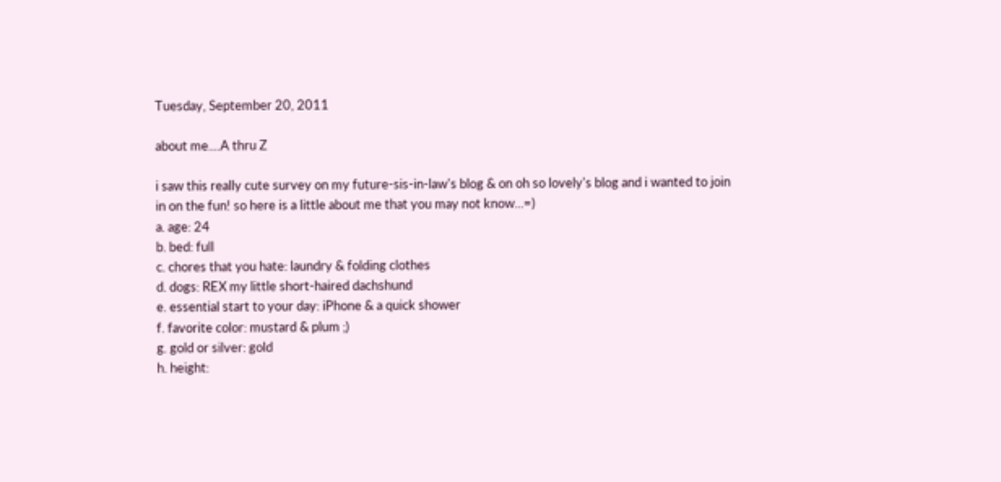Tuesday, September 20, 2011

about me....A thru Z

i saw this really cute survey on my future-sis-in-law's blog & on oh so lovely's blog and i wanted to join in on the fun! so here is a little about me that you may not know...=)
a. age: 24
b. bed: full
c. chores that you hate: laundry & folding clothes
d. dogs: REX my little short-haired dachshund
e. essential start to your day: iPhone & a quick shower
f. favorite color: mustard & plum ;)
g. gold or silver: gold
h. height: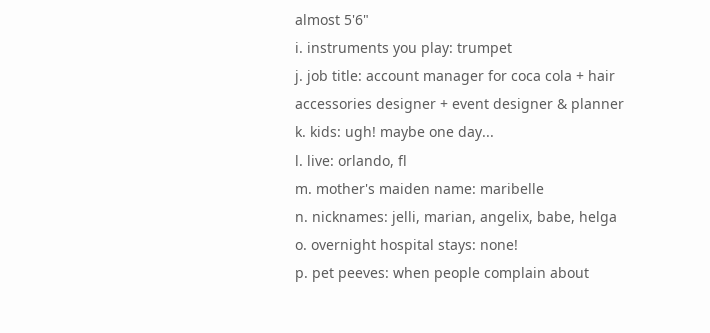almost 5'6"
i. instruments you play: trumpet
j. job title: account manager for coca cola + hair accessories designer + event designer & planner
k. kids: ugh! maybe one day...
l. live: orlando, fl
m. mother's maiden name: maribelle
n. nicknames: jelli, marian, angelix, babe, helga
o. overnight hospital stays: none!
p. pet peeves: when people complain about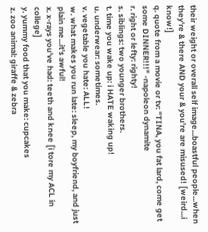their weight or overall self image...boastful people...when they're & there AND your & you're are misused! [weird...i know!]
q. quote from a movie or tv: "TINA, you fat lard, come get some DINNER!!!" -napoleon dynamite
r. right or lefty: righty!
s. siblings: two younger brothers.
t. time you wake up: i HATE waking up!
u. underwear: sometimes.
v. vegetable you hate: ALL!
w. what makes you run late: sleep, my boyfriend, and just plain me...it's awful!
x. x-rays you've had: teeth and knee [i tore my ACL in college]
y. yummy food that you make: cupcakes
z. zoo animal: giraffe & zebra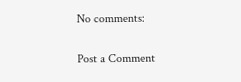No comments:

Post a Comment